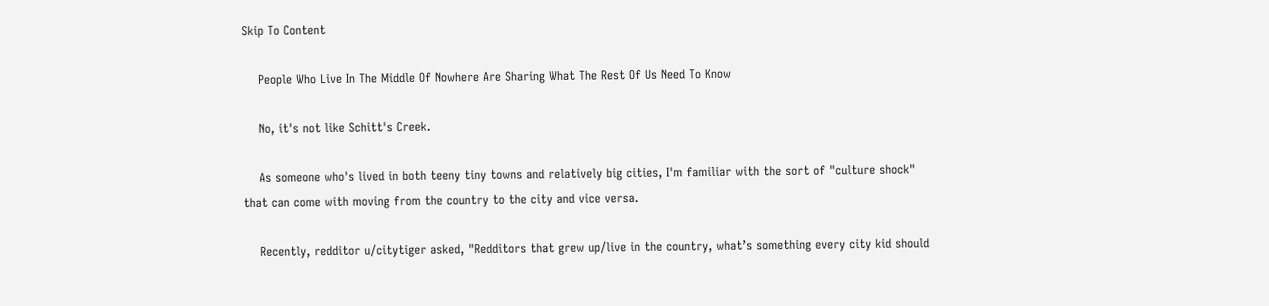Skip To Content

    People Who Live In The Middle Of Nowhere Are Sharing What The Rest Of Us Need To Know

    No, it's not like Schitt's Creek.

    As someone who's lived in both teeny tiny towns and relatively big cities, I'm familiar with the sort of "culture shock" that can come with moving from the country to the city and vice versa.

    Recently, redditor u/citytiger asked, "Redditors that grew up/live in the country, what’s something every city kid should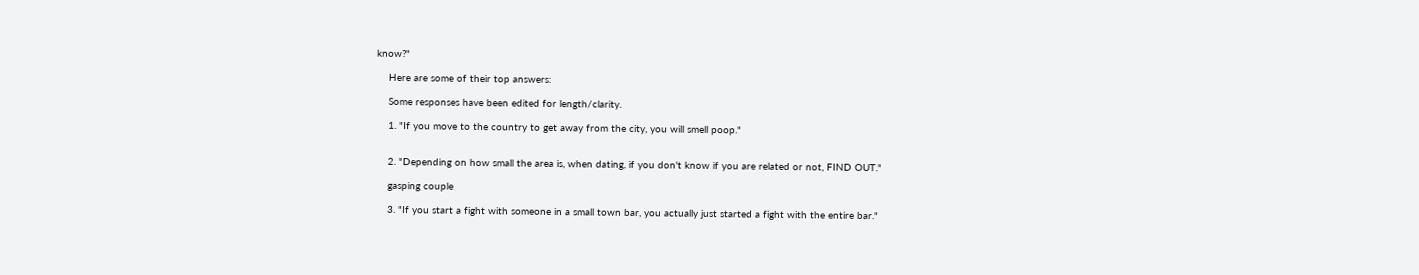know?"

    Here are some of their top answers:

    Some responses have been edited for length/clarity.

    1. "If you move to the country to get away from the city, you will smell poop."


    2. "Depending on how small the area is, when dating, if you don't know if you are related or not, FIND OUT."

    gasping couple

    3. "If you start a fight with someone in a small town bar, you actually just started a fight with the entire bar."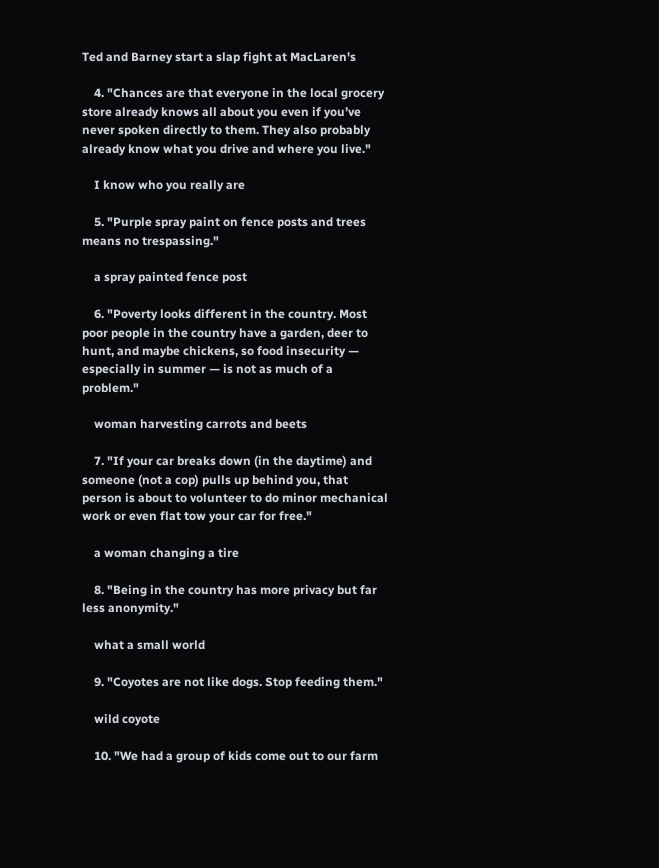Ted and Barney start a slap fight at MacLaren's

    4. "Chances are that everyone in the local grocery store already knows all about you even if you’ve never spoken directly to them. They also probably already know what you drive and where you live."

    I know who you really are

    5. "Purple spray paint on fence posts and trees means no trespassing."

    a spray painted fence post

    6. "Poverty looks different in the country. Most poor people in the country have a garden, deer to hunt, and maybe chickens, so food insecurity — especially in summer — is not as much of a problem."

    woman harvesting carrots and beets

    7. "If your car breaks down (in the daytime) and someone (not a cop) pulls up behind you, that person is about to volunteer to do minor mechanical work or even flat tow your car for free."

    a woman changing a tire

    8. "Being in the country has more privacy but far less anonymity."

    what a small world

    9. "Coyotes are not like dogs. Stop feeding them."

    wild coyote

    10. "We had a group of kids come out to our farm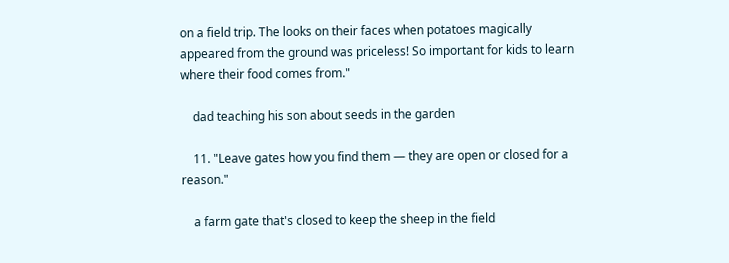on a field trip. The looks on their faces when potatoes magically appeared from the ground was priceless! So important for kids to learn where their food comes from."

    dad teaching his son about seeds in the garden

    11. "Leave gates how you find them — they are open or closed for a reason."

    a farm gate that's closed to keep the sheep in the field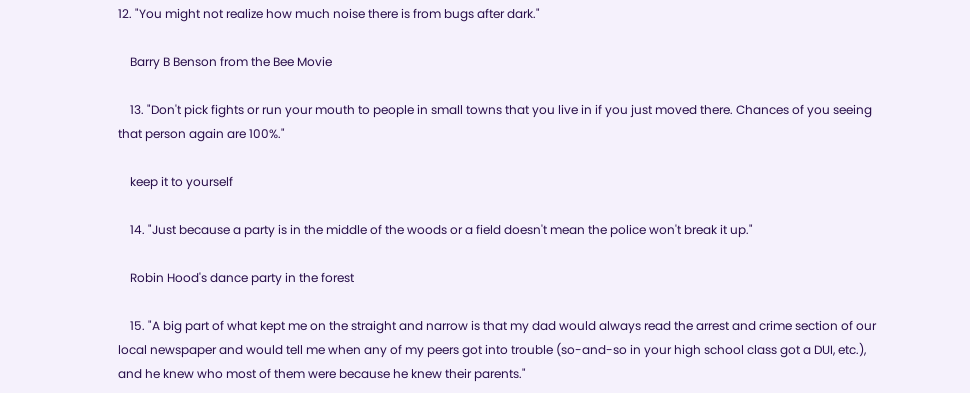12. "You might not realize how much noise there is from bugs after dark."

    Barry B Benson from the Bee Movie

    13. "Don't pick fights or run your mouth to people in small towns that you live in if you just moved there. Chances of you seeing that person again are 100%."

    keep it to yourself

    14. "Just because a party is in the middle of the woods or a field doesn't mean the police won't break it up."

    Robin Hood's dance party in the forest

    15. "A big part of what kept me on the straight and narrow is that my dad would always read the arrest and crime section of our local newspaper and would tell me when any of my peers got into trouble (so-and-so in your high school class got a DUI, etc.), and he knew who most of them were because he knew their parents."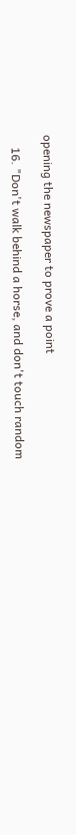opening the newspaper to prove a point

    16. "Don't walk behind a horse, and don't touch random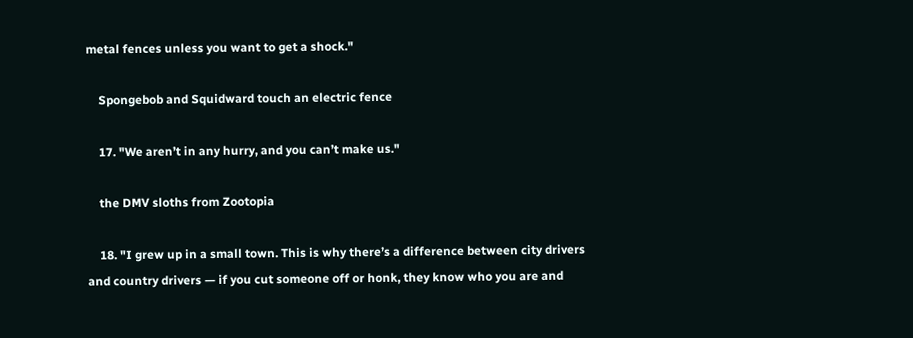metal fences unless you want to get a shock."

    Spongebob and Squidward touch an electric fence

    17. "We aren’t in any hurry, and you can’t make us."

    the DMV sloths from Zootopia

    18. "I grew up in a small town. This is why there’s a difference between city drivers and country drivers — if you cut someone off or honk, they know who you are and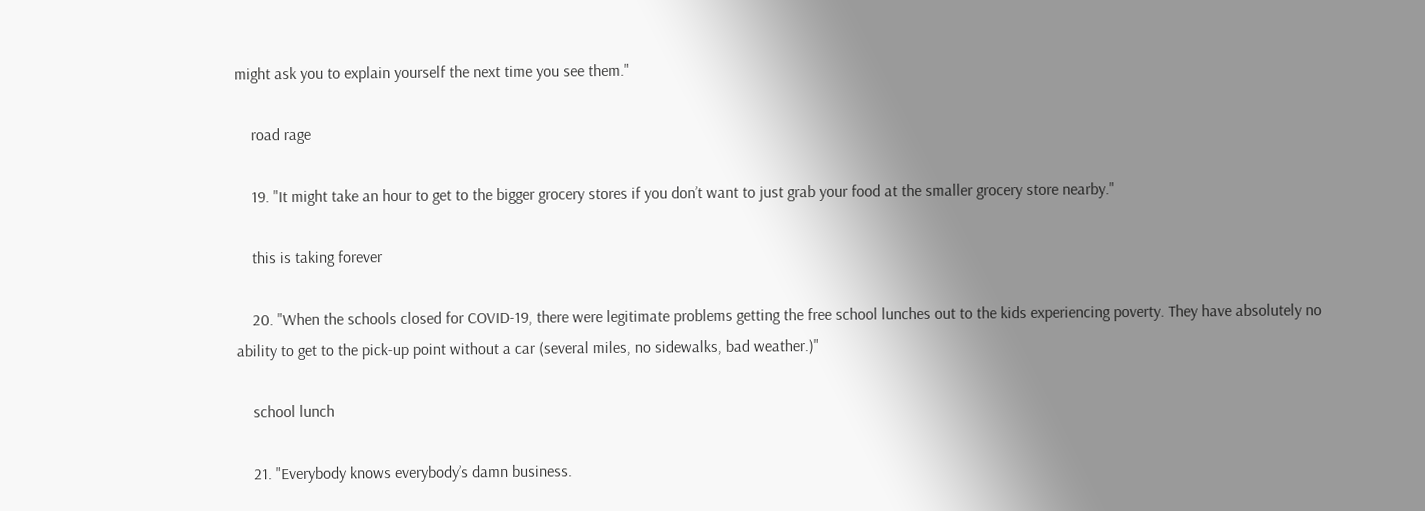might ask you to explain yourself the next time you see them."

    road rage

    19. "It might take an hour to get to the bigger grocery stores if you don’t want to just grab your food at the smaller grocery store nearby."

    this is taking forever

    20. "When the schools closed for COVID-19, there were legitimate problems getting the free school lunches out to the kids experiencing poverty. They have absolutely no ability to get to the pick-up point without a car (several miles, no sidewalks, bad weather.)"

    school lunch

    21. "Everybody knows everybody’s damn business.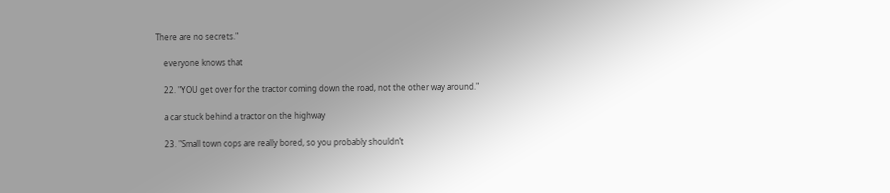There are no secrets."

    everyone knows that

    22. "YOU get over for the tractor coming down the road, not the other way around."

    a car stuck behind a tractor on the highway

    23. "Small town cops are really bored, so you probably shouldn’t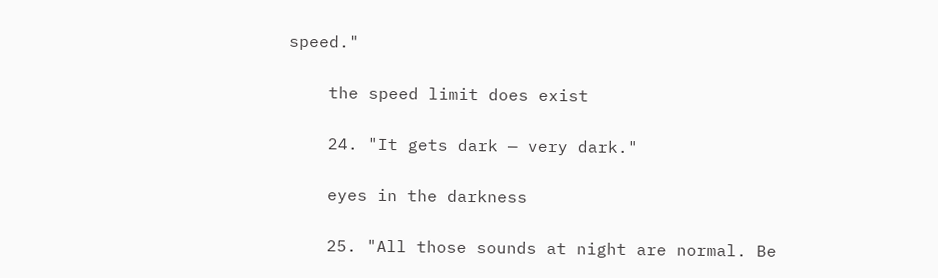speed."

    the speed limit does exist

    24. "It gets dark — very dark."

    eyes in the darkness

    25. "All those sounds at night are normal. Be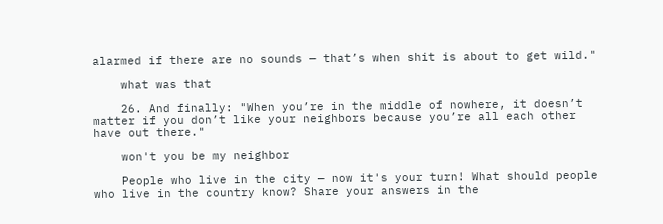alarmed if there are no sounds — that’s when shit is about to get wild."

    what was that

    26. And finally: "When you’re in the middle of nowhere, it doesn’t matter if you don’t like your neighbors because you’re all each other have out there."

    won't you be my neighbor

    People who live in the city — now it's your turn! What should people who live in the country know? Share your answers in the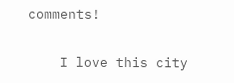comments!

    I love this city